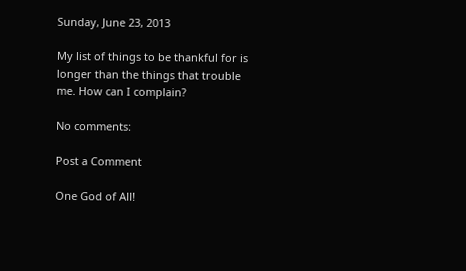Sunday, June 23, 2013

My list of things to be thankful for is longer than the things that trouble me. How can I complain?

No comments:

Post a Comment

One God of All!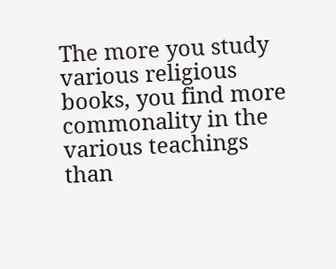The more you study various religious books, you find more commonality in the various teachings than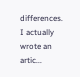differences. I actually wrote an artic...